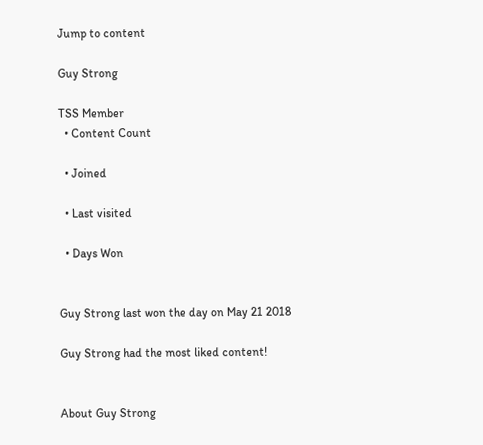Jump to content

Guy Strong

TSS Member
  • Content Count

  • Joined

  • Last visited

  • Days Won


Guy Strong last won the day on May 21 2018

Guy Strong had the most liked content!


About Guy Strong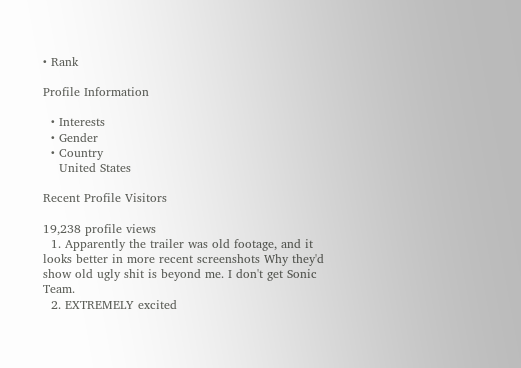• Rank

Profile Information

  • Interests
  • Gender
  • Country
    United States

Recent Profile Visitors

19,238 profile views
  1. Apparently the trailer was old footage, and it looks better in more recent screenshots Why they'd show old ugly shit is beyond me. I don't get Sonic Team.
  2. EXTREMELY excited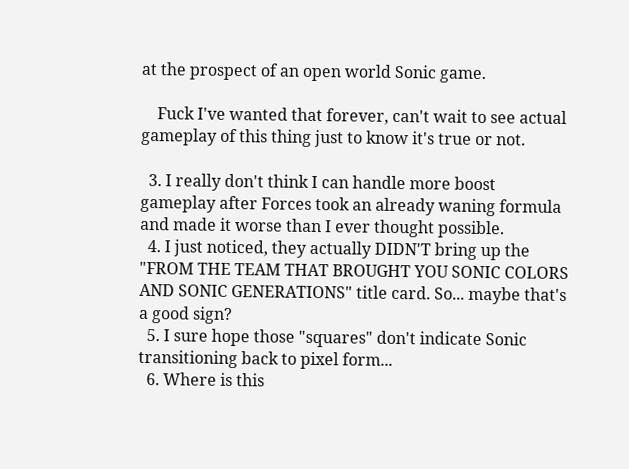at the prospect of an open world Sonic game.

    Fuck I've wanted that forever, can't wait to see actual gameplay of this thing just to know it's true or not.

  3. I really don't think I can handle more boost gameplay after Forces took an already waning formula and made it worse than I ever thought possible.
  4. I just noticed, they actually DIDN'T bring up the "FROM THE TEAM THAT BROUGHT YOU SONIC COLORS AND SONIC GENERATIONS" title card. So... maybe that's a good sign?
  5. I sure hope those "squares" don't indicate Sonic transitioning back to pixel form...
  6. Where is this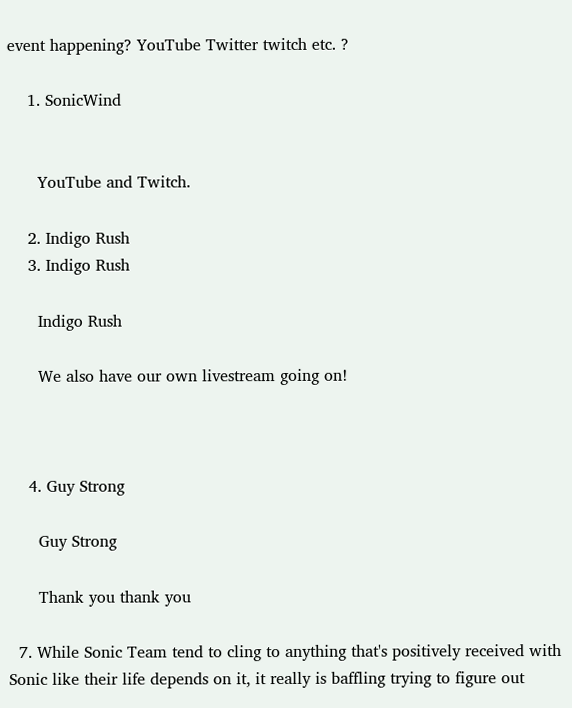event happening? YouTube Twitter twitch etc. ?

    1. SonicWind


      YouTube and Twitch.

    2. Indigo Rush
    3. Indigo Rush

      Indigo Rush

      We also have our own livestream going on!



    4. Guy Strong

      Guy Strong

      Thank you thank you

  7. While Sonic Team tend to cling to anything that's positively received with Sonic like their life depends on it, it really is baffling trying to figure out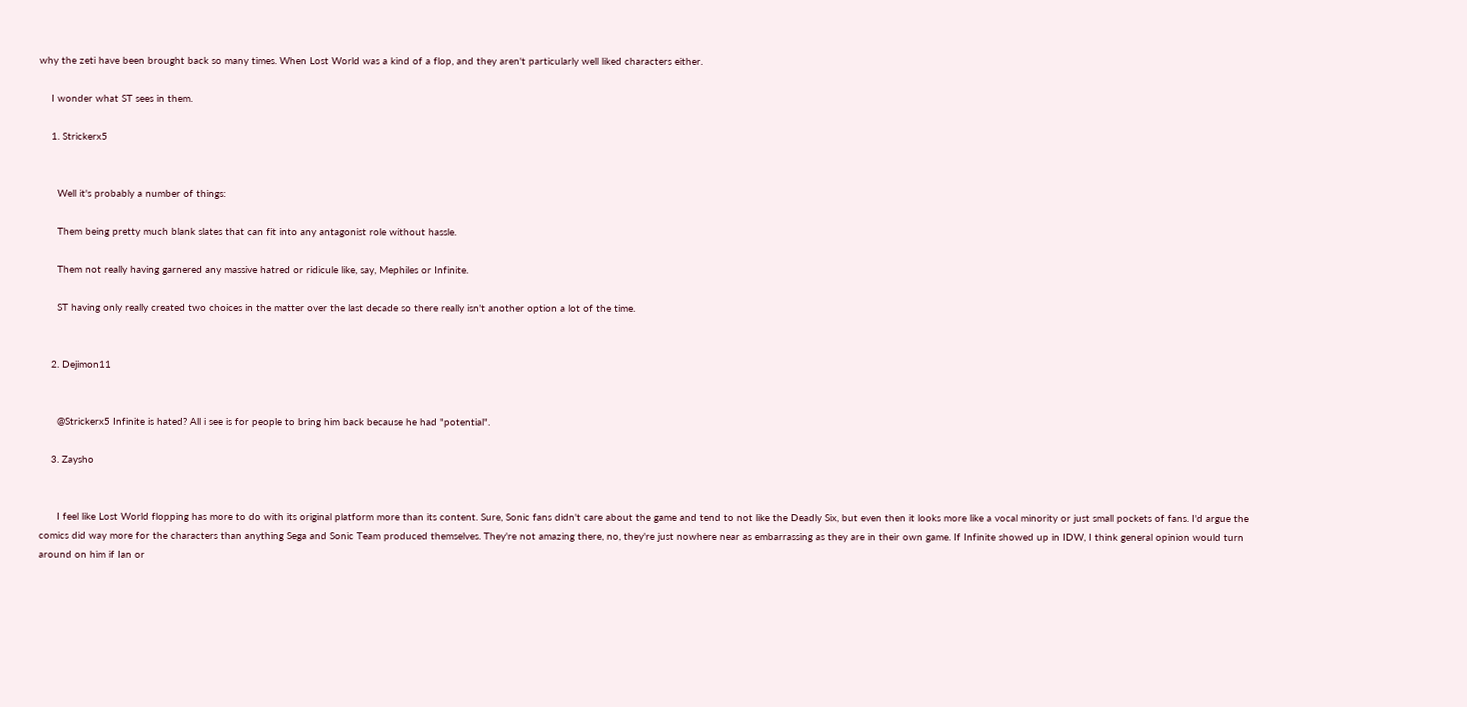why the zeti have been brought back so many times. When Lost World was a kind of a flop, and they aren't particularly well liked characters either.

    I wonder what ST sees in them.

    1. Strickerx5


      Well it's probably a number of things:

      Them being pretty much blank slates that can fit into any antagonist role without hassle.

      Them not really having garnered any massive hatred or ridicule like, say, Mephiles or Infinite.

      ST having only really created two choices in the matter over the last decade so there really isn't another option a lot of the time.


    2. Dejimon11


      @Strickerx5 Infinite is hated? All i see is for people to bring him back because he had "potential".

    3. Zaysho


      I feel like Lost World flopping has more to do with its original platform more than its content. Sure, Sonic fans didn't care about the game and tend to not like the Deadly Six, but even then it looks more like a vocal minority or just small pockets of fans. I'd argue the comics did way more for the characters than anything Sega and Sonic Team produced themselves. They're not amazing there, no, they're just nowhere near as embarrassing as they are in their own game. If Infinite showed up in IDW, I think general opinion would turn around on him if Ian or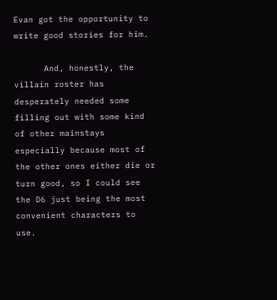Evan got the opportunity to write good stories for him.

      And, honestly, the villain roster has desperately needed some filling out with some kind of other mainstays especially because most of the other ones either die or turn good, so I could see the D6 just being the most convenient characters to use.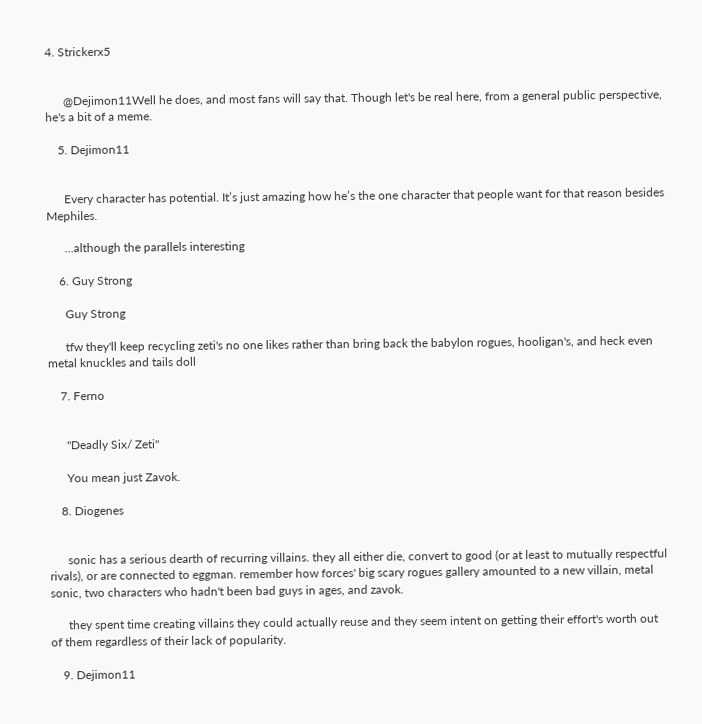4. Strickerx5


      @Dejimon11Well he does, and most fans will say that. Though let's be real here, from a general public perspective, he's a bit of a meme.

    5. Dejimon11


      Every character has potential. It’s just amazing how he’s the one character that people want for that reason besides Mephiles.

      ...although the parallels interesting

    6. Guy Strong

      Guy Strong

      tfw they'll keep recycling zeti's no one likes rather than bring back the babylon rogues, hooligan's, and heck even metal knuckles and tails doll

    7. Ferno


      "Deadly Six/ Zeti"

      You mean just Zavok.

    8. Diogenes


      sonic has a serious dearth of recurring villains. they all either die, convert to good (or at least to mutually respectful rivals), or are connected to eggman. remember how forces' big scary rogues gallery amounted to a new villain, metal sonic, two characters who hadn't been bad guys in ages, and zavok.

      they spent time creating villains they could actually reuse and they seem intent on getting their effort's worth out of them regardless of their lack of popularity.

    9. Dejimon11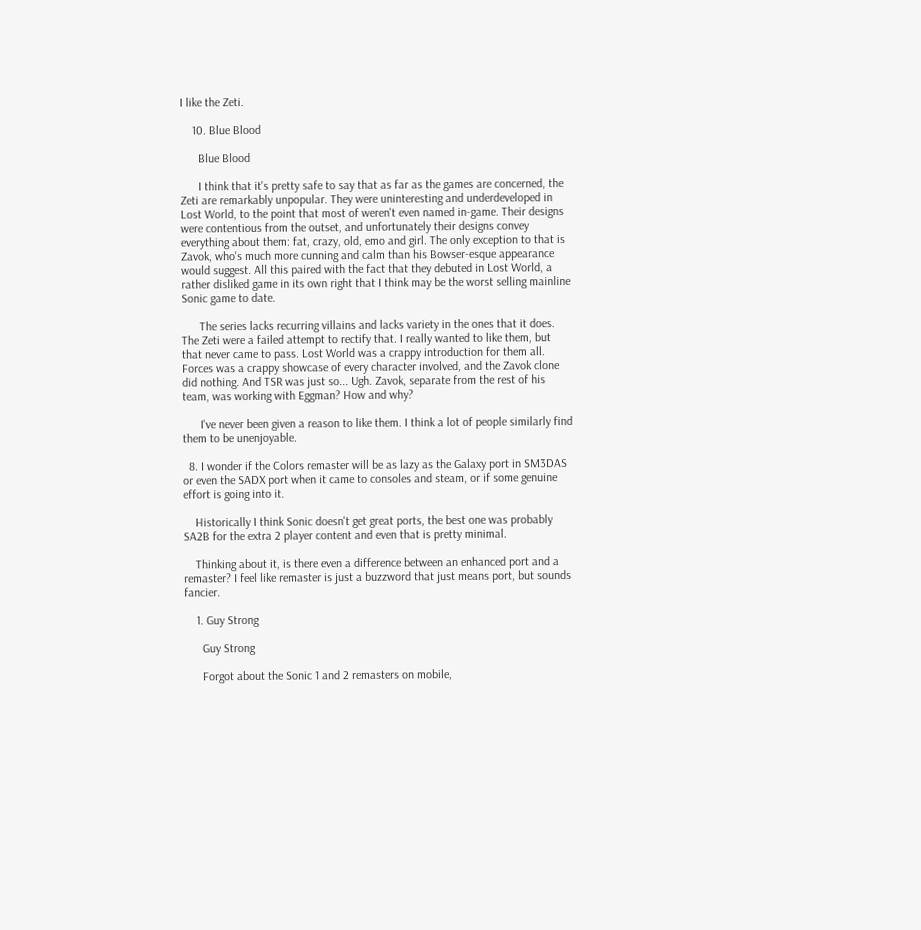I like the Zeti.

    10. Blue Blood

      Blue Blood

      I think that it's pretty safe to say that as far as the games are concerned, the Zeti are remarkably unpopular. They were uninteresting and underdeveloped in Lost World, to the point that most of weren't even named in-game. Their designs were contentious from the outset, and unfortunately their designs convey everything about them: fat, crazy, old, emo and girl. The only exception to that is Zavok, who's much more cunning and calm than his Bowser-esque appearance would suggest. All this paired with the fact that they debuted in Lost World, a rather disliked game in its own right that I think may be the worst selling mainline Sonic game to date.

      The series lacks recurring villains and lacks variety in the ones that it does. The Zeti were a failed attempt to rectify that. I really wanted to like them, but that never came to pass. Lost World was a crappy introduction for them all. Forces was a crappy showcase of every character involved, and the Zavok clone did nothing. And TSR was just so... Ugh. Zavok, separate from the rest of his team, was working with Eggman? How and why?

      I've never been given a reason to like them. I think a lot of people similarly find them to be unenjoyable.

  8. I wonder if the Colors remaster will be as lazy as the Galaxy port in SM3DAS or even the SADX port when it came to consoles and steam, or if some genuine effort is going into it.

    Historically I think Sonic doesn't get great ports, the best one was probably SA2B for the extra 2 player content and even that is pretty minimal.

    Thinking about it, is there even a difference between an enhanced port and a remaster? I feel like remaster is just a buzzword that just means port, but sounds fancier.

    1. Guy Strong

      Guy Strong

      Forgot about the Sonic 1 and 2 remasters on mobile,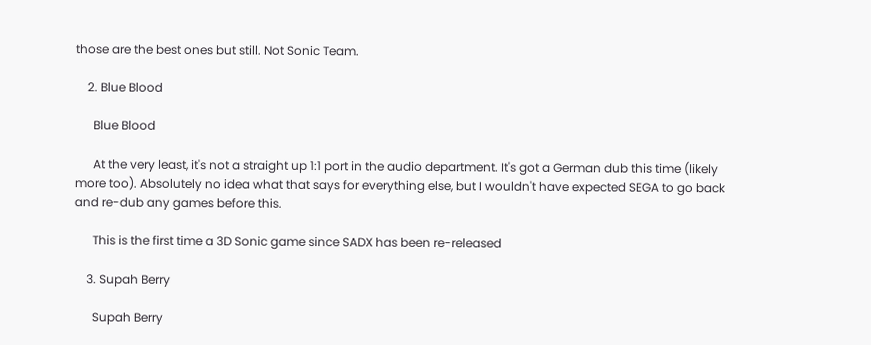those are the best ones but still. Not Sonic Team.

    2. Blue Blood

      Blue Blood

      At the very least, it's not a straight up 1:1 port in the audio department. It's got a German dub this time (likely more too). Absolutely no idea what that says for everything else, but I wouldn't have expected SEGA to go back and re-dub any games before this.

      This is the first time a 3D Sonic game since SADX has been re-released

    3. Supah Berry

      Supah Berry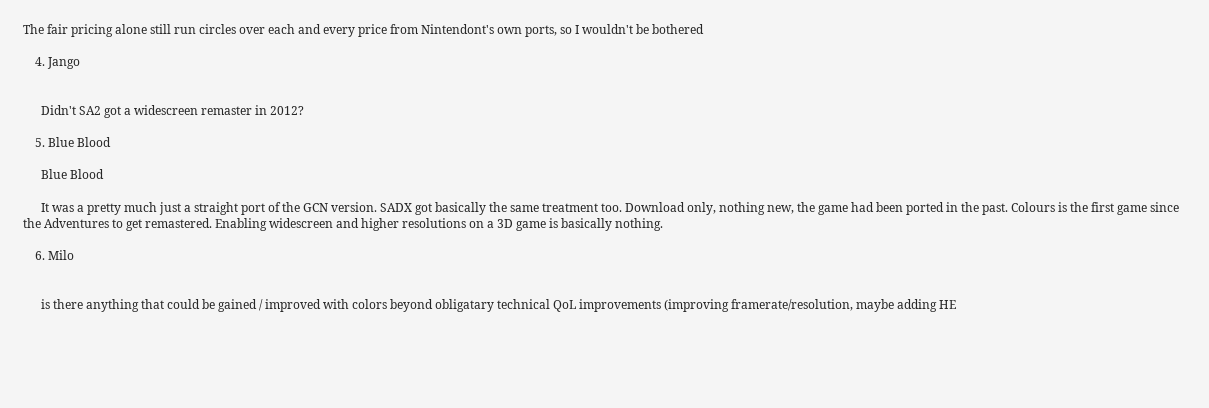The fair pricing alone still run circles over each and every price from Nintendont's own ports, so I wouldn't be bothered

    4. Jango


      Didn't SA2 got a widescreen remaster in 2012?

    5. Blue Blood

      Blue Blood

      It was a pretty much just a straight port of the GCN version. SADX got basically the same treatment too. Download only, nothing new, the game had been ported in the past. Colours is the first game since the Adventures to get remastered. Enabling widescreen and higher resolutions on a 3D game is basically nothing.

    6. Milo


      is there anything that could be gained / improved with colors beyond obligatary technical QoL improvements (improving framerate/resolution, maybe adding HE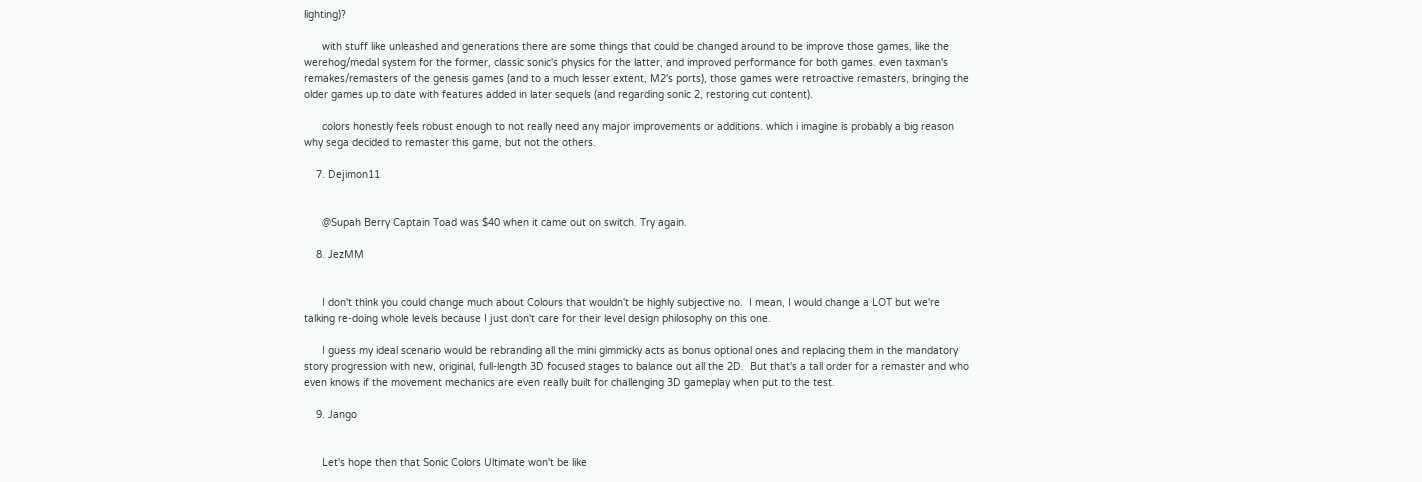lighting)?

      with stuff like unleashed and generations there are some things that could be changed around to be improve those games, like the werehog/medal system for the former, classic sonic's physics for the latter, and improved performance for both games. even taxman's remakes/remasters of the genesis games (and to a much lesser extent, M2's ports), those games were retroactive remasters, bringing the older games up to date with features added in later sequels (and regarding sonic 2, restoring cut content).

      colors honestly feels robust enough to not really need any major improvements or additions. which i imagine is probably a big reason why sega decided to remaster this game, but not the others.

    7. Dejimon11


      @Supah Berry Captain Toad was $40 when it came out on switch. Try again.

    8. JezMM


      I don't think you could change much about Colours that wouldn't be highly subjective no.  I mean, I would change a LOT but we're talking re-doing whole levels because I just don't care for their level design philosophy on this one.

      I guess my ideal scenario would be rebranding all the mini gimmicky acts as bonus optional ones and replacing them in the mandatory story progression with new, original, full-length 3D focused stages to balance out all the 2D.  But that's a tall order for a remaster and who even knows if the movement mechanics are even really built for challenging 3D gameplay when put to the test.

    9. Jango


      Let's hope then that Sonic Colors Ultimate won't be like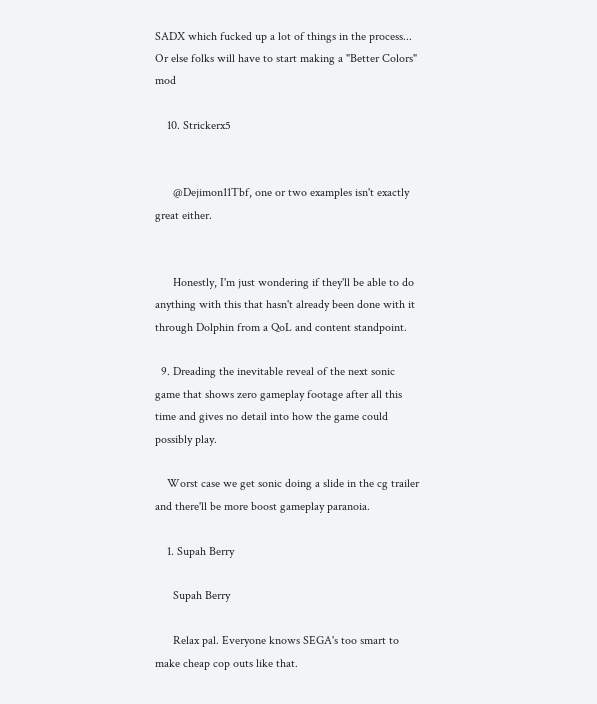SADX which fucked up a lot of things in the process... Or else folks will have to start making a "Better Colors" mod

    10. Strickerx5


      @Dejimon11Tbf, one or two examples isn't exactly great either.


      Honestly, I'm just wondering if they'll be able to do anything with this that hasn't already been done with it through Dolphin from a QoL and content standpoint.

  9. Dreading the inevitable reveal of the next sonic game that shows zero gameplay footage after all this time and gives no detail into how the game could possibly play.

    Worst case we get sonic doing a slide in the cg trailer and there'll be more boost gameplay paranoia.

    1. Supah Berry

      Supah Berry

      Relax pal. Everyone knows SEGA's too smart to make cheap cop outs like that.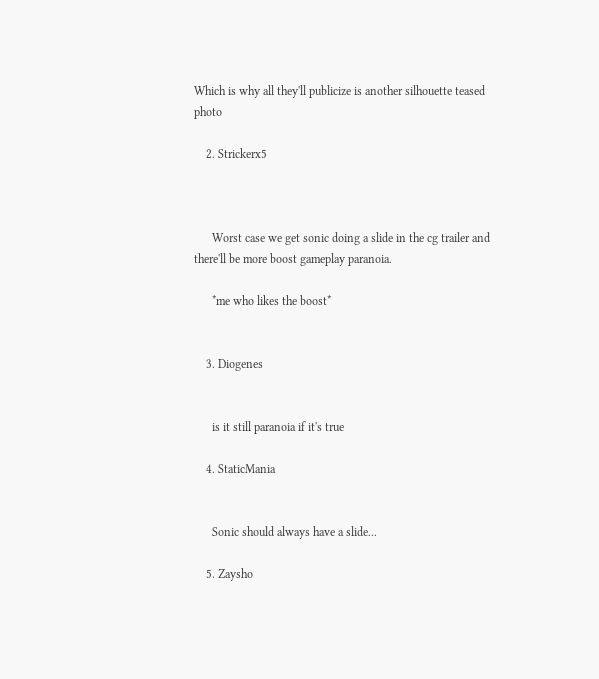Which is why all they'll publicize is another silhouette teased photo

    2. Strickerx5



      Worst case we get sonic doing a slide in the cg trailer and there'll be more boost gameplay paranoia.

      *me who likes the boost*


    3. Diogenes


      is it still paranoia if it's true

    4. StaticMania


      Sonic should always have a slide...

    5. Zaysho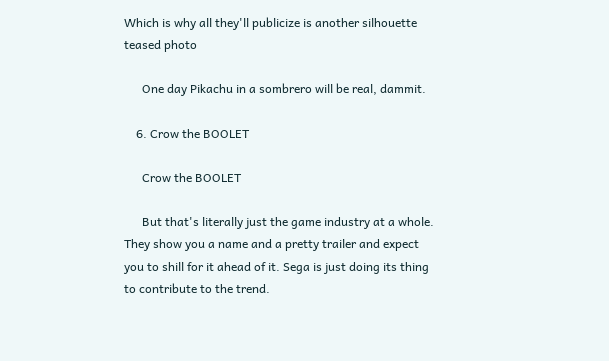Which is why all they'll publicize is another silhouette teased photo

      One day Pikachu in a sombrero will be real, dammit.

    6. Crow the BOOLET

      Crow the BOOLET

      But that's literally just the game industry at a whole. They show you a name and a pretty trailer and expect you to shill for it ahead of it. Sega is just doing its thing to contribute to the trend.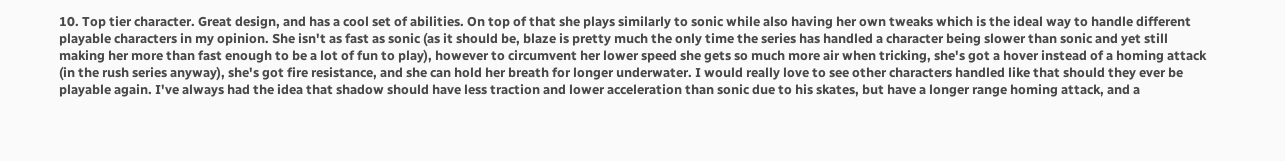10. Top tier character. Great design, and has a cool set of abilities. On top of that she plays similarly to sonic while also having her own tweaks which is the ideal way to handle different playable characters in my opinion. She isn't as fast as sonic (as it should be, blaze is pretty much the only time the series has handled a character being slower than sonic and yet still making her more than fast enough to be a lot of fun to play), however to circumvent her lower speed she gets so much more air when tricking, she's got a hover instead of a homing attack (in the rush series anyway), she's got fire resistance, and she can hold her breath for longer underwater. I would really love to see other characters handled like that should they ever be playable again. I've always had the idea that shadow should have less traction and lower acceleration than sonic due to his skates, but have a longer range homing attack, and a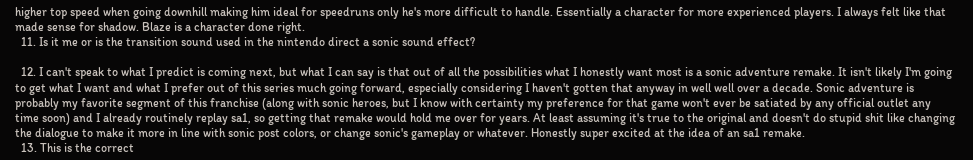higher top speed when going downhill making him ideal for speedruns only he's more difficult to handle. Essentially a character for more experienced players. I always felt like that made sense for shadow. Blaze is a character done right.
  11. Is it me or is the transition sound used in the nintendo direct a sonic sound effect?

  12. I can't speak to what I predict is coming next, but what I can say is that out of all the possibilities what I honestly want most is a sonic adventure remake. It isn't likely I'm going to get what I want and what I prefer out of this series much going forward, especially considering I haven't gotten that anyway in well well over a decade. Sonic adventure is probably my favorite segment of this franchise (along with sonic heroes, but I know with certainty my preference for that game won't ever be satiated by any official outlet any time soon) and I already routinely replay sa1, so getting that remake would hold me over for years. At least assuming it's true to the original and doesn't do stupid shit like changing the dialogue to make it more in line with sonic post colors, or change sonic's gameplay or whatever. Honestly super excited at the idea of an sa1 remake.
  13. This is the correct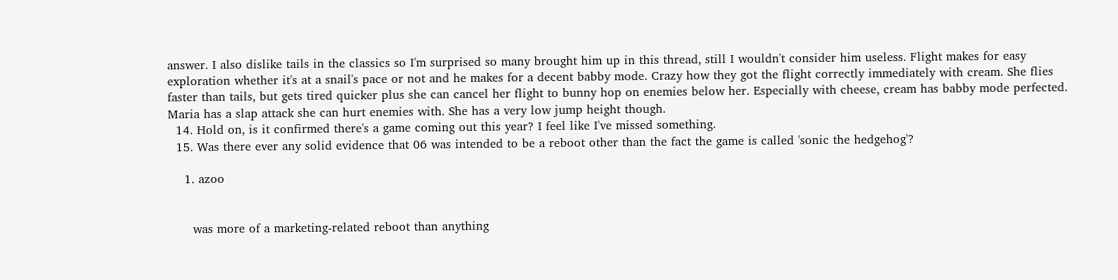answer. I also dislike tails in the classics so I'm surprised so many brought him up in this thread, still I wouldn't consider him useless. Flight makes for easy exploration whether it's at a snail's pace or not and he makes for a decent babby mode. Crazy how they got the flight correctly immediately with cream. She flies faster than tails, but gets tired quicker plus she can cancel her flight to bunny hop on enemies below her. Especially with cheese, cream has babby mode perfected. Maria has a slap attack she can hurt enemies with. She has a very low jump height though.
  14. Hold on, is it confirmed there's a game coming out this year? I feel like I've missed something.
  15. Was there ever any solid evidence that 06 was intended to be a reboot other than the fact the game is called 'sonic the hedgehog'?

    1. azoo


      was more of a marketing-related reboot than anything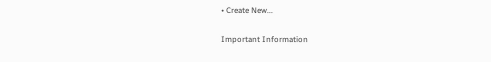• Create New...

Important Information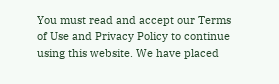You must read and accept our Terms of Use and Privacy Policy to continue using this website. We have placed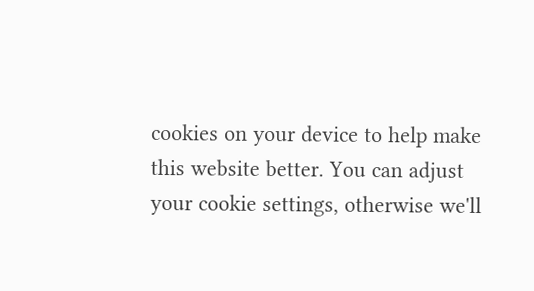cookies on your device to help make this website better. You can adjust your cookie settings, otherwise we'll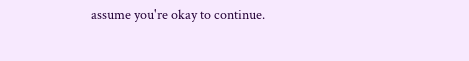assume you're okay to continue.